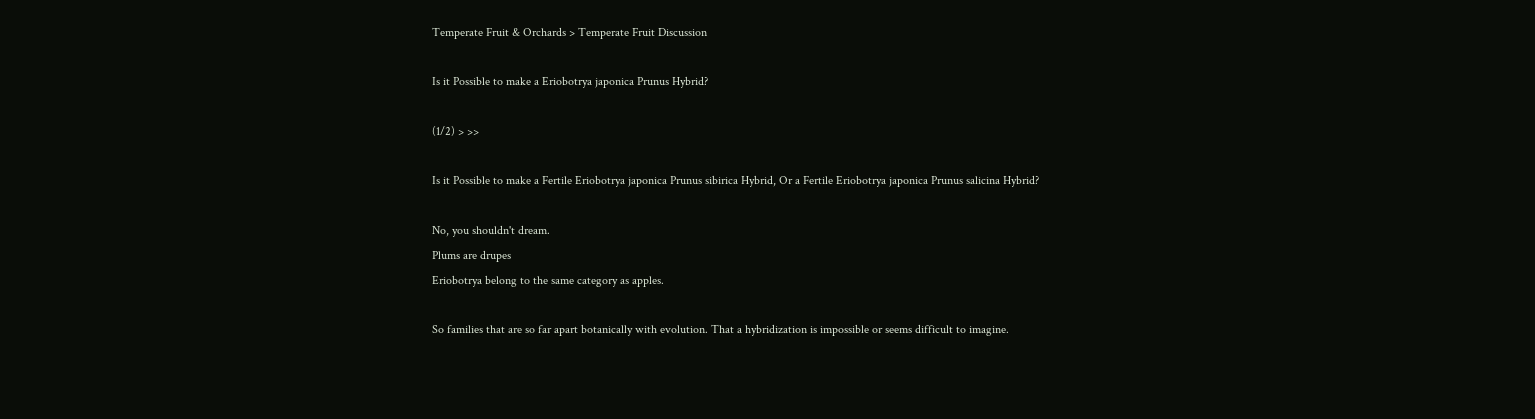Temperate Fruit & Orchards > Temperate Fruit Discussion

Is it Possible to make a Eriobotrya japonica Prunus Hybrid?

(1/2) > >>

Is it Possible to make a Fertile Eriobotrya japonica Prunus sibirica Hybrid, Or a Fertile Eriobotrya japonica Prunus salicina Hybrid?

No, you shouldn't dream.
Plums are drupes
Eriobotrya belong to the same category as apples.

So families that are so far apart botanically with evolution. That a hybridization is impossible or seems difficult to imagine.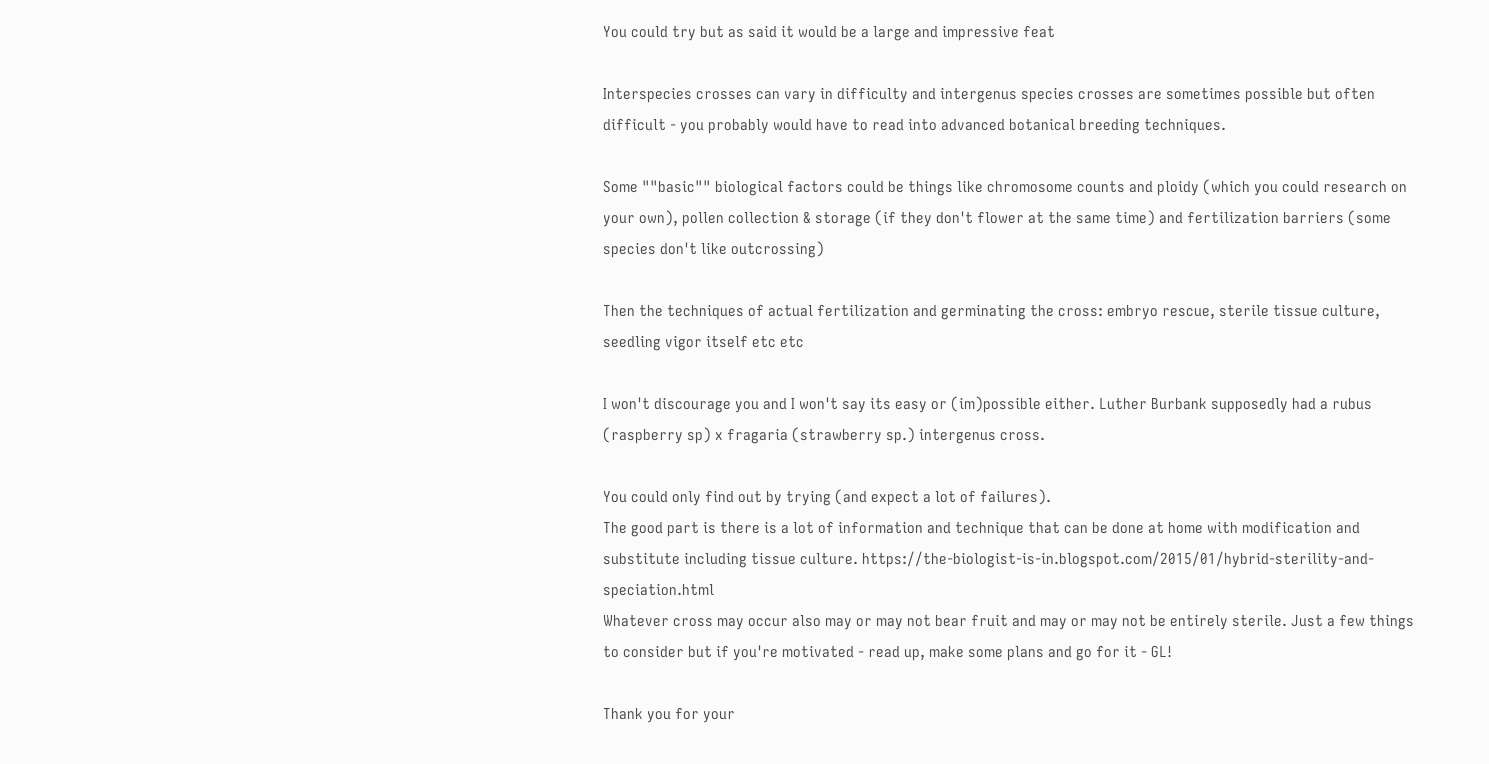You could try but as said it would be a large and impressive feat

Interspecies crosses can vary in difficulty and intergenus species crosses are sometimes possible but often difficult - you probably would have to read into advanced botanical breeding techniques.

Some ""basic"" biological factors could be things like chromosome counts and ploidy (which you could research on your own), pollen collection & storage (if they don't flower at the same time) and fertilization barriers (some species don't like outcrossing)

Then the techniques of actual fertilization and germinating the cross: embryo rescue, sterile tissue culture, seedling vigor itself etc etc

I won't discourage you and I won't say its easy or (im)possible either. Luther Burbank supposedly had a rubus (raspberry sp) x fragaria (strawberry sp.) intergenus cross.

You could only find out by trying (and expect a lot of failures).
The good part is there is a lot of information and technique that can be done at home with modification and substitute including tissue culture. https://the-biologist-is-in.blogspot.com/2015/01/hybrid-sterility-and-speciation.html
Whatever cross may occur also may or may not bear fruit and may or may not be entirely sterile. Just a few things to consider but if you're motivated - read up, make some plans and go for it - GL!

Thank you for your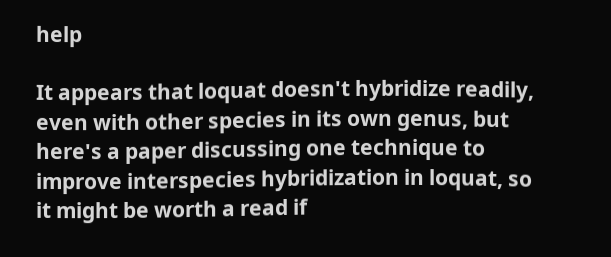help

It appears that loquat doesn't hybridize readily, even with other species in its own genus, but here's a paper discussing one technique to improve interspecies hybridization in loquat, so it might be worth a read if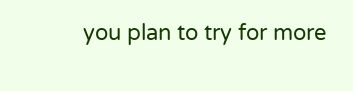you plan to try for more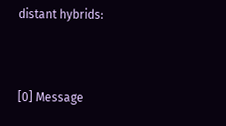distant hybrids:



[0] Message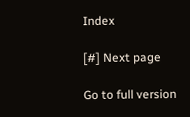Index

[#] Next page

Go to full version